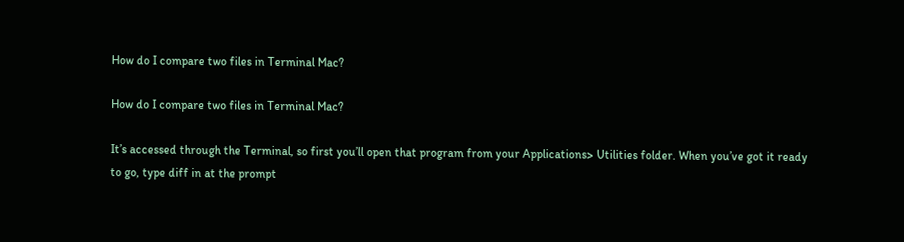How do I compare two files in Terminal Mac?

How do I compare two files in Terminal Mac?

It’s accessed through the Terminal, so first you’ll open that program from your Applications> Utilities folder. When you’ve got it ready to go, type diff in at the prompt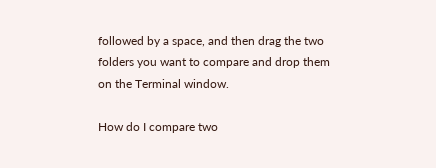followed by a space, and then drag the two folders you want to compare and drop them on the Terminal window.

How do I compare two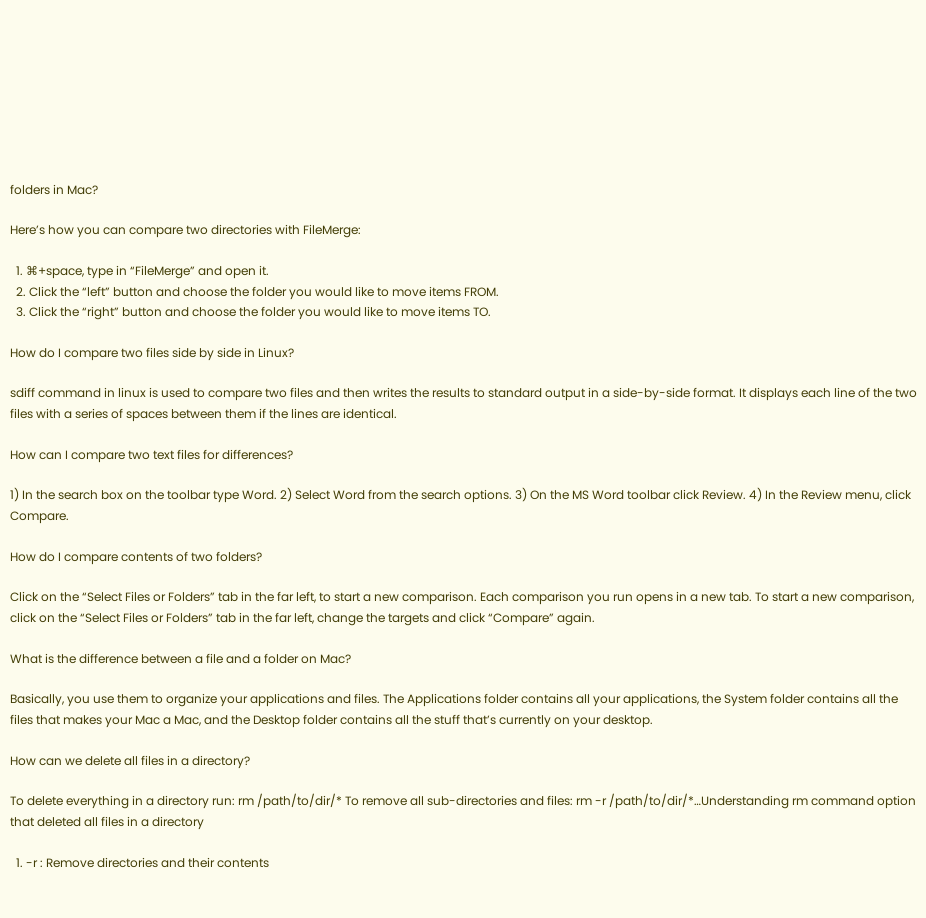folders in Mac?

Here’s how you can compare two directories with FileMerge:

  1. ⌘+space, type in “FileMerge” and open it.
  2. Click the “left” button and choose the folder you would like to move items FROM.
  3. Click the “right” button and choose the folder you would like to move items TO.

How do I compare two files side by side in Linux?

sdiff command in linux is used to compare two files and then writes the results to standard output in a side-by-side format. It displays each line of the two files with a series of spaces between them if the lines are identical.

How can I compare two text files for differences?

1) In the search box on the toolbar type Word. 2) Select Word from the search options. 3) On the MS Word toolbar click Review. 4) In the Review menu, click Compare.

How do I compare contents of two folders?

Click on the “Select Files or Folders” tab in the far left, to start a new comparison. Each comparison you run opens in a new tab. To start a new comparison, click on the “Select Files or Folders” tab in the far left, change the targets and click “Compare” again.

What is the difference between a file and a folder on Mac?

Basically, you use them to organize your applications and files. The Applications folder contains all your applications, the System folder contains all the files that makes your Mac a Mac, and the Desktop folder contains all the stuff that’s currently on your desktop.

How can we delete all files in a directory?

To delete everything in a directory run: rm /path/to/dir/* To remove all sub-directories and files: rm -r /path/to/dir/*…Understanding rm command option that deleted all files in a directory

  1. -r : Remove directories and their contents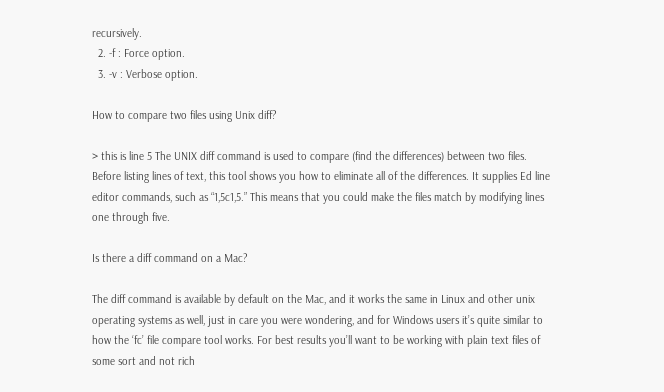recursively.
  2. -f : Force option.
  3. -v : Verbose option.

How to compare two files using Unix diff?

> this is line 5 The UNIX diff command is used to compare (find the differences) between two files. Before listing lines of text, this tool shows you how to eliminate all of the differences. It supplies Ed line editor commands, such as “1,5c1,5.” This means that you could make the files match by modifying lines one through five.

Is there a diff command on a Mac?

The diff command is available by default on the Mac, and it works the same in Linux and other unix operating systems as well, just in care you were wondering, and for Windows users it’s quite similar to how the ‘fc’ file compare tool works. For best results you’ll want to be working with plain text files of some sort and not rich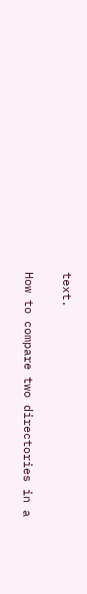text.

How to compare two directories in a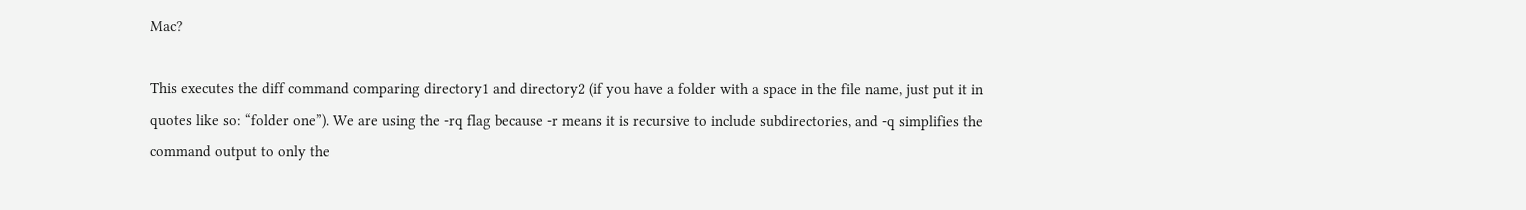Mac?

This executes the diff command comparing directory1 and directory2 (if you have a folder with a space in the file name, just put it in quotes like so: “folder one”). We are using the -rq flag because -r means it is recursive to include subdirectories, and -q simplifies the command output to only the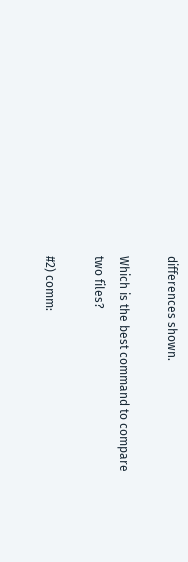differences shown.

Which is the best command to compare two files?

#2) comm: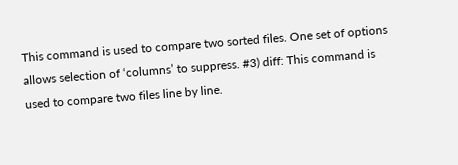This command is used to compare two sorted files. One set of options allows selection of ‘columns’ to suppress. #3) diff: This command is used to compare two files line by line.